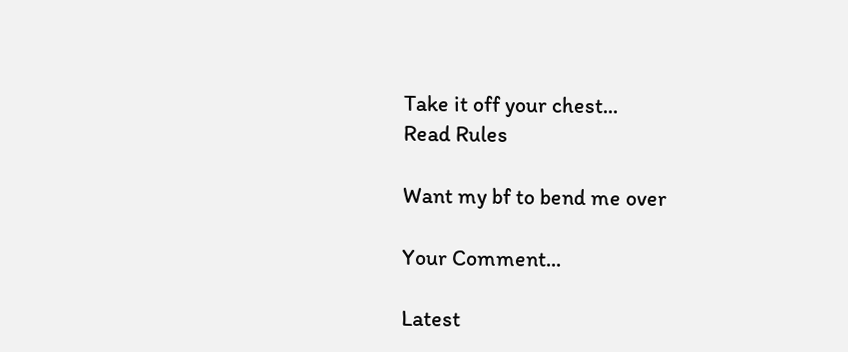Take it off your chest...
Read Rules

Want my bf to bend me over

Your Comment...

Latest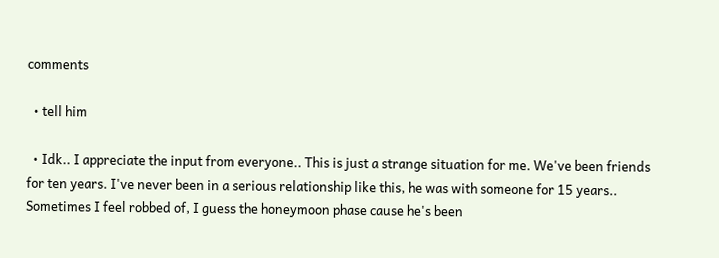comments

  • tell him

  • Idk.. I appreciate the input from everyone.. This is just a strange situation for me. We've been friends for ten years. I've never been in a serious relationship like this, he was with someone for 15 years.. Sometimes I feel robbed of, I guess the honeymoon phase cause he's been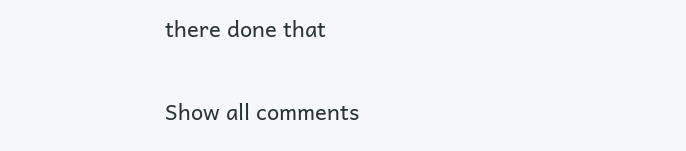there done that

Show all comments